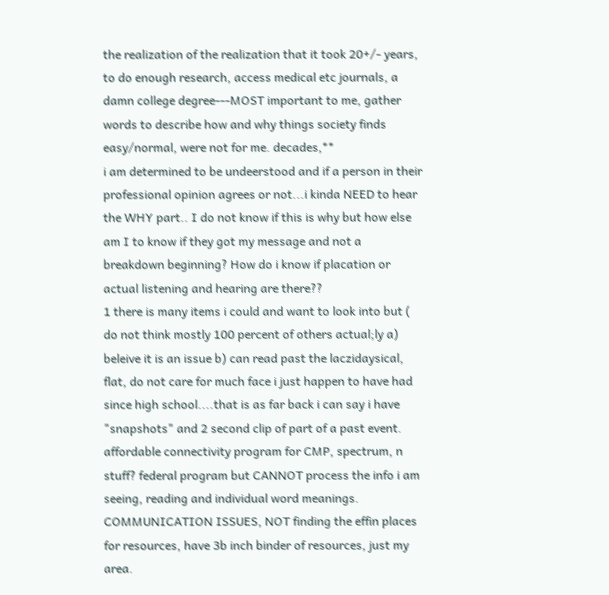the realization of the realization that it took 20+/- years, to do enough research, access medical etc journals, a damn college degree---MOST important to me, gather words to describe how and why things society finds easy/normal, were not for me. decades,**
i am determined to be undeerstood and if a person in their professional opinion agrees or not...i kinda NEED to hear the WHY part.. I do not know if this is why but how else am I to know if they got my message and not a breakdown beginning? How do i know if placation or actual listening and hearing are there??
1 there is many items i could and want to look into but ( do not think mostly 100 percent of others actual;ly a) beleive it is an issue b) can read past the laczidaysical, flat, do not care for much face i just happen to have had since high school....that is as far back i can say i have "snapshots" and 2 second clip of part of a past event.
affordable connectivity program for CMP, spectrum, n stuff? federal program but CANNOT process the info i am seeing, reading and individual word meanings. COMMUNICATION ISSUES, NOT finding the effin places for resources, have 3b inch binder of resources, just my area.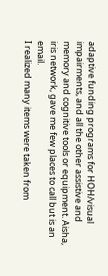adaptive funding programs for HOH/visual impairments, and all the other assistive and memory and cognitive tools or equipment. Aisha, iris network, gave me few places to call but is an email.
I realized many items were taken from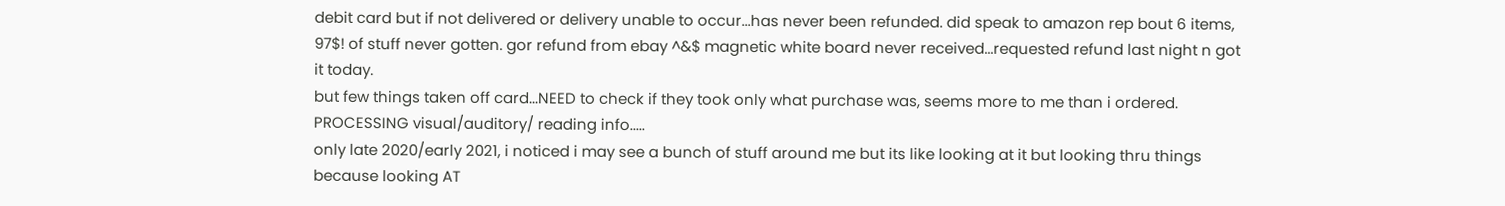debit card but if not delivered or delivery unable to occur...has never been refunded. did speak to amazon rep bout 6 items, 97$! of stuff never gotten. gor refund from ebay ^&$ magnetic white board never received...requested refund last night n got it today.
but few things taken off card...NEED to check if they took only what purchase was, seems more to me than i ordered.
PROCESSING visual/auditory/ reading info.....
only late 2020/early 2021, i noticed i may see a bunch of stuff around me but its like looking at it but looking thru things because looking AT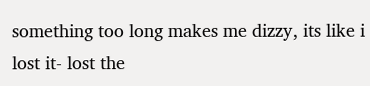something too long makes me dizzy, its like i lost it- lost the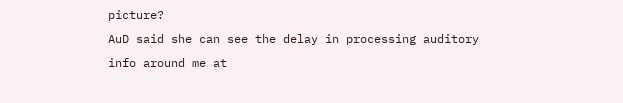picture?
AuD said she can see the delay in processing auditory info around me at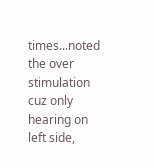times...noted the over stimulation cuz only hearing on left side,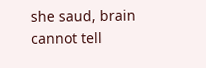she saud, brain cannot tell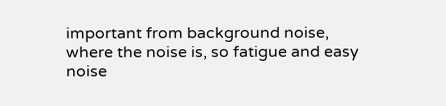important from background noise, where the noise is, so fatigue and easy noise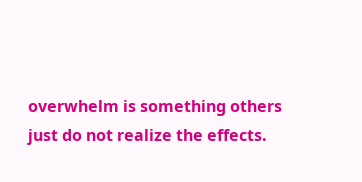overwhelm is something others just do not realize the effects.